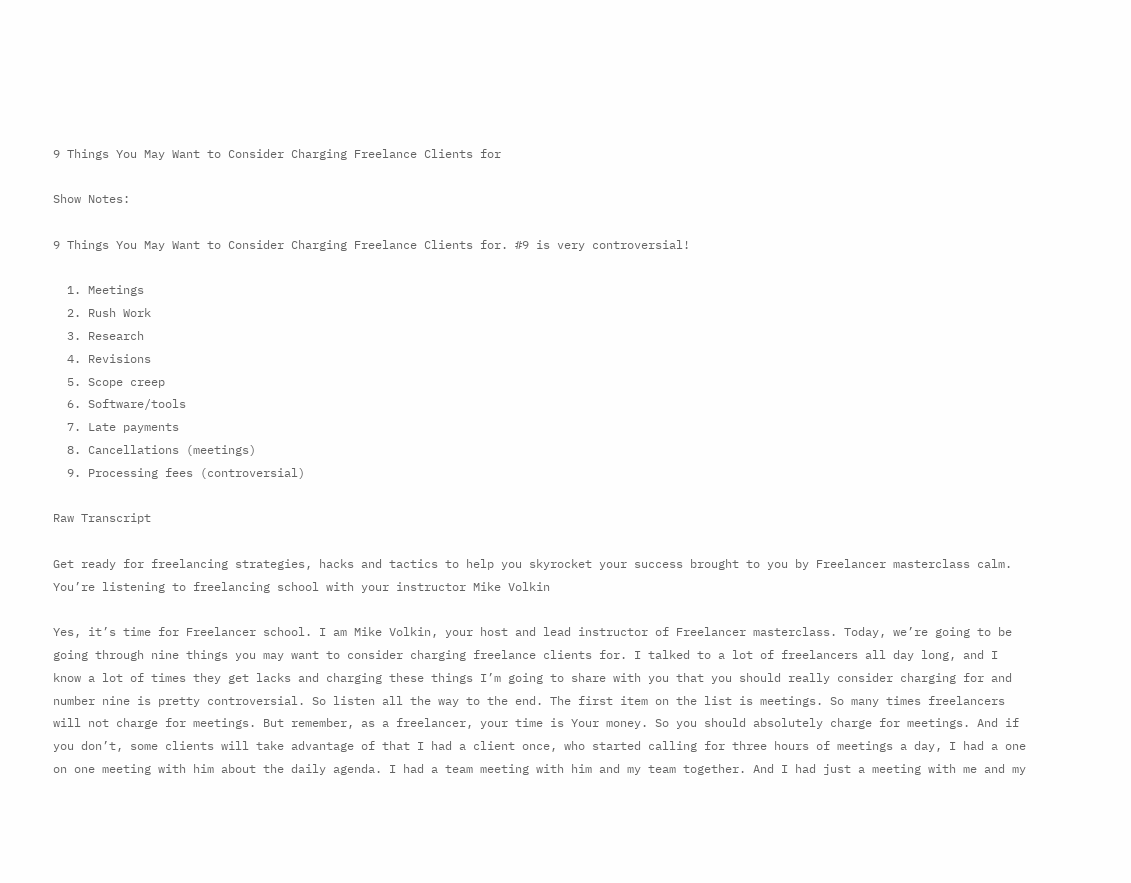9 Things You May Want to Consider Charging Freelance Clients for

Show Notes:

9 Things You May Want to Consider Charging Freelance Clients for. #9 is very controversial!

  1. Meetings
  2. Rush Work
  3. Research
  4. Revisions
  5. Scope creep
  6. Software/tools
  7. Late payments
  8. Cancellations (meetings)
  9. Processing fees (controversial)

Raw Transcript

Get ready for freelancing strategies, hacks and tactics to help you skyrocket your success brought to you by Freelancer masterclass calm. You’re listening to freelancing school with your instructor Mike Volkin

Yes, it’s time for Freelancer school. I am Mike Volkin, your host and lead instructor of Freelancer masterclass. Today, we’re going to be going through nine things you may want to consider charging freelance clients for. I talked to a lot of freelancers all day long, and I know a lot of times they get lacks and charging these things I’m going to share with you that you should really consider charging for and number nine is pretty controversial. So listen all the way to the end. The first item on the list is meetings. So many times freelancers will not charge for meetings. But remember, as a freelancer, your time is Your money. So you should absolutely charge for meetings. And if you don’t, some clients will take advantage of that I had a client once, who started calling for three hours of meetings a day, I had a one on one meeting with him about the daily agenda. I had a team meeting with him and my team together. And I had just a meeting with me and my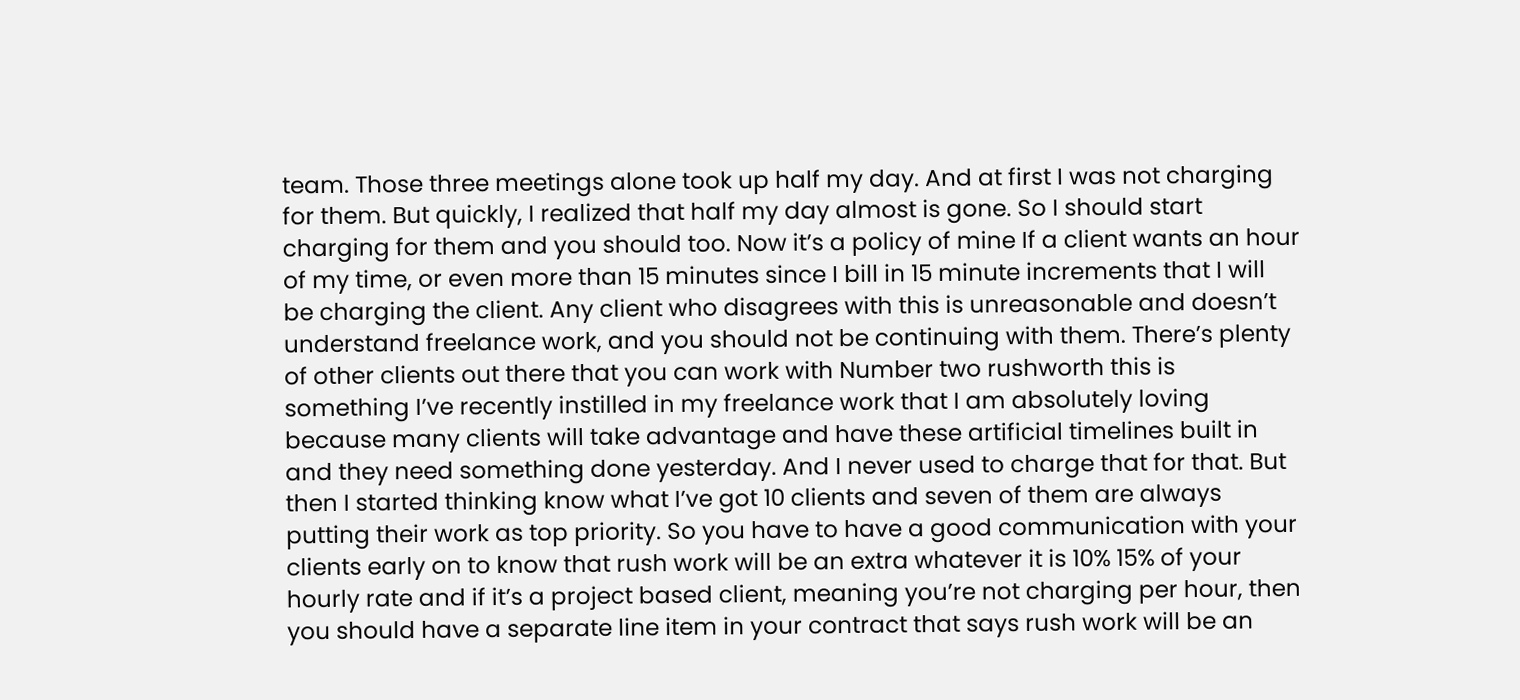team. Those three meetings alone took up half my day. And at first I was not charging for them. But quickly, I realized that half my day almost is gone. So I should start charging for them and you should too. Now it’s a policy of mine If a client wants an hour of my time, or even more than 15 minutes since I bill in 15 minute increments that I will be charging the client. Any client who disagrees with this is unreasonable and doesn’t understand freelance work, and you should not be continuing with them. There’s plenty of other clients out there that you can work with Number two rushworth this is something I’ve recently instilled in my freelance work that I am absolutely loving because many clients will take advantage and have these artificial timelines built in and they need something done yesterday. And I never used to charge that for that. But then I started thinking know what I’ve got 10 clients and seven of them are always putting their work as top priority. So you have to have a good communication with your clients early on to know that rush work will be an extra whatever it is 10% 15% of your hourly rate and if it’s a project based client, meaning you’re not charging per hour, then you should have a separate line item in your contract that says rush work will be an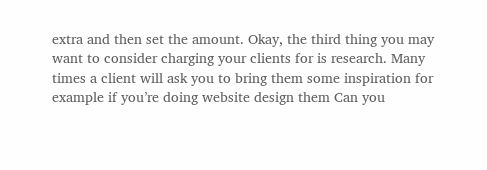extra and then set the amount. Okay, the third thing you may want to consider charging your clients for is research. Many times a client will ask you to bring them some inspiration for example if you’re doing website design them Can you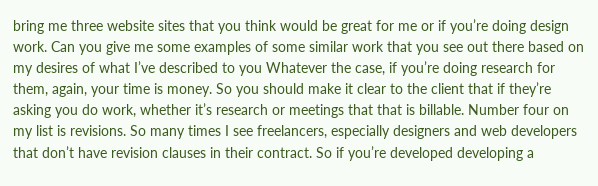bring me three website sites that you think would be great for me or if you’re doing design work. Can you give me some examples of some similar work that you see out there based on my desires of what I’ve described to you Whatever the case, if you’re doing research for them, again, your time is money. So you should make it clear to the client that if they’re asking you do work, whether it’s research or meetings that that is billable. Number four on my list is revisions. So many times I see freelancers, especially designers and web developers that don’t have revision clauses in their contract. So if you’re developed developing a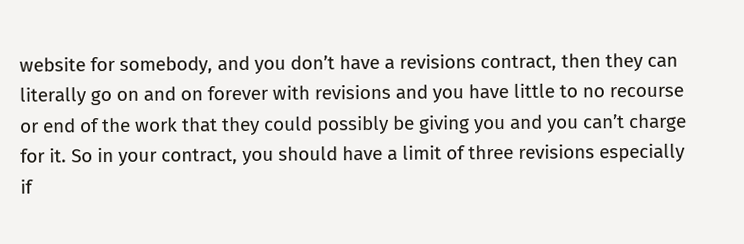website for somebody, and you don’t have a revisions contract, then they can literally go on and on forever with revisions and you have little to no recourse or end of the work that they could possibly be giving you and you can’t charge for it. So in your contract, you should have a limit of three revisions especially if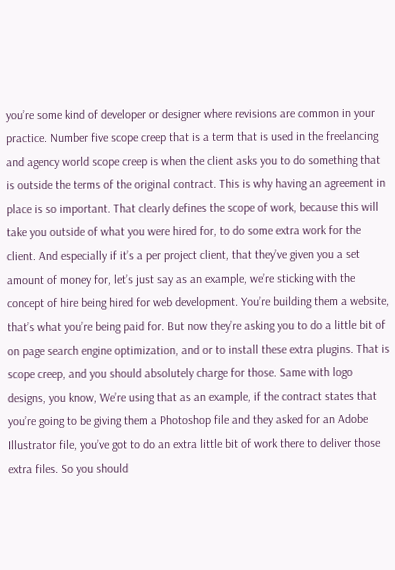you’re some kind of developer or designer where revisions are common in your practice. Number five scope creep that is a term that is used in the freelancing and agency world scope creep is when the client asks you to do something that is outside the terms of the original contract. This is why having an agreement in place is so important. That clearly defines the scope of work, because this will take you outside of what you were hired for, to do some extra work for the client. And especially if it’s a per project client, that they’ve given you a set amount of money for, let’s just say as an example, we’re sticking with the concept of hire being hired for web development. You’re building them a website, that’s what you’re being paid for. But now they’re asking you to do a little bit of on page search engine optimization, and or to install these extra plugins. That is scope creep, and you should absolutely charge for those. Same with logo designs, you know, We’re using that as an example, if the contract states that you’re going to be giving them a Photoshop file and they asked for an Adobe Illustrator file, you’ve got to do an extra little bit of work there to deliver those extra files. So you should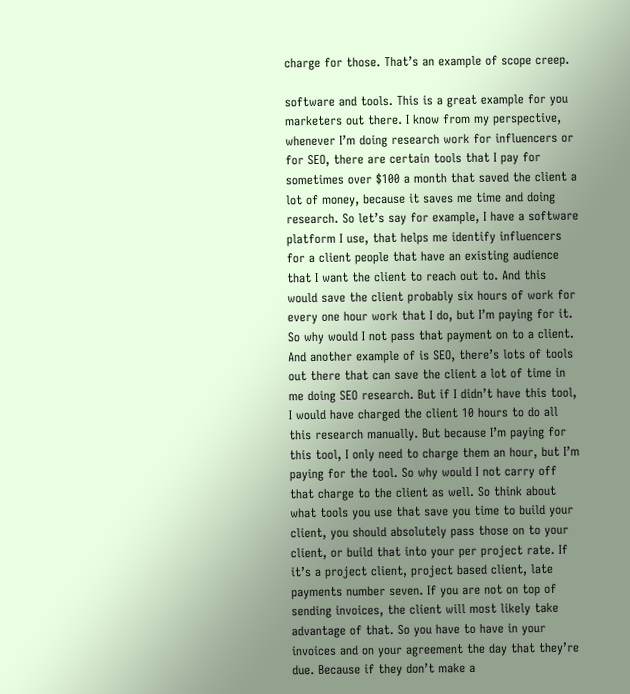charge for those. That’s an example of scope creep.

software and tools. This is a great example for you marketers out there. I know from my perspective, whenever I’m doing research work for influencers or for SEO, there are certain tools that I pay for sometimes over $100 a month that saved the client a lot of money, because it saves me time and doing research. So let’s say for example, I have a software platform I use, that helps me identify influencers for a client people that have an existing audience that I want the client to reach out to. And this would save the client probably six hours of work for every one hour work that I do, but I’m paying for it. So why would I not pass that payment on to a client. And another example of is SEO, there’s lots of tools out there that can save the client a lot of time in me doing SEO research. But if I didn’t have this tool, I would have charged the client 10 hours to do all this research manually. But because I’m paying for this tool, I only need to charge them an hour, but I’m paying for the tool. So why would I not carry off that charge to the client as well. So think about what tools you use that save you time to build your client, you should absolutely pass those on to your client, or build that into your per project rate. If it’s a project client, project based client, late payments number seven. If you are not on top of sending invoices, the client will most likely take advantage of that. So you have to have in your invoices and on your agreement the day that they’re due. Because if they don’t make a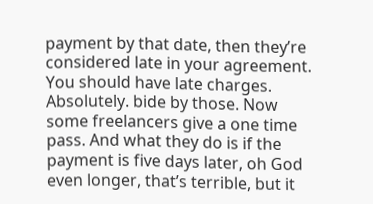payment by that date, then they’re considered late in your agreement. You should have late charges. Absolutely. bide by those. Now some freelancers give a one time pass. And what they do is if the payment is five days later, oh God even longer, that’s terrible, but it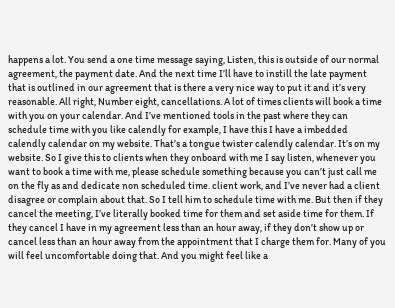happens a lot. You send a one time message saying, Listen, this is outside of our normal agreement, the payment date. And the next time I’ll have to instill the late payment that is outlined in our agreement that is there a very nice way to put it and it’s very reasonable. All right, Number eight, cancellations. A lot of times clients will book a time with you on your calendar. And I’ve mentioned tools in the past where they can schedule time with you like calendly for example, I have this I have a imbedded calendly calendar on my website. That’s a tongue twister calendly calendar. It’s on my website. So I give this to clients when they onboard with me I say listen, whenever you want to book a time with me, please schedule something because you can’t just call me on the fly as and dedicate non scheduled time. client work, and I’ve never had a client disagree or complain about that. So I tell him to schedule time with me. But then if they cancel the meeting, I’ve literally booked time for them and set aside time for them. If they cancel I have in my agreement less than an hour away, if they don’t show up or cancel less than an hour away from the appointment that I charge them for. Many of you will feel uncomfortable doing that. And you might feel like a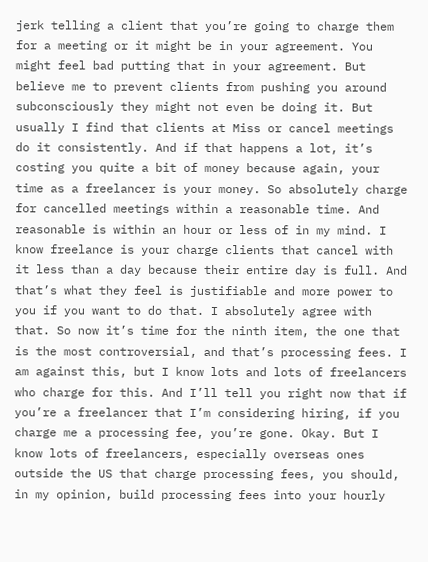jerk telling a client that you’re going to charge them for a meeting or it might be in your agreement. You might feel bad putting that in your agreement. But believe me to prevent clients from pushing you around subconsciously they might not even be doing it. But usually I find that clients at Miss or cancel meetings do it consistently. And if that happens a lot, it’s costing you quite a bit of money because again, your time as a freelancer is your money. So absolutely charge for cancelled meetings within a reasonable time. And reasonable is within an hour or less of in my mind. I know freelance is your charge clients that cancel with it less than a day because their entire day is full. And that’s what they feel is justifiable and more power to you if you want to do that. I absolutely agree with that. So now it’s time for the ninth item, the one that is the most controversial, and that’s processing fees. I am against this, but I know lots and lots of freelancers who charge for this. And I’ll tell you right now that if you’re a freelancer that I’m considering hiring, if you charge me a processing fee, you’re gone. Okay. But I know lots of freelancers, especially overseas ones outside the US that charge processing fees, you should, in my opinion, build processing fees into your hourly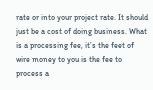rate or into your project rate. It should just be a cost of doing business. What is a processing fee, it’s the feet of wire money to you is the fee to process a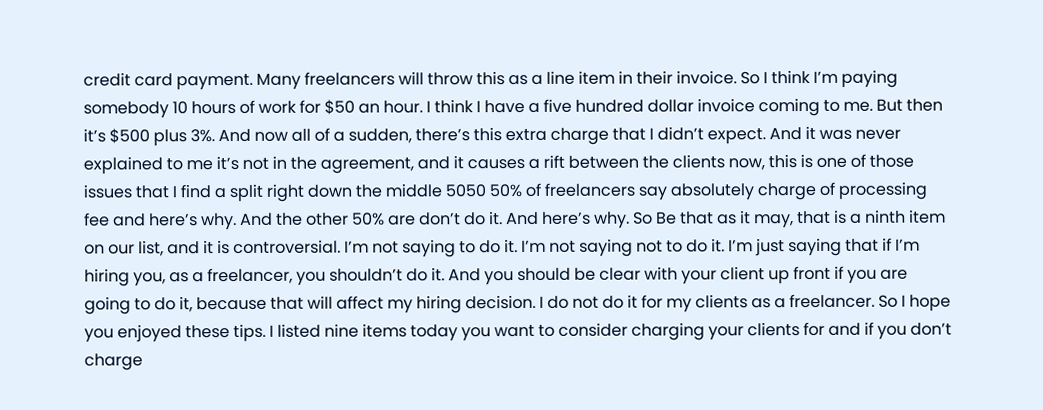credit card payment. Many freelancers will throw this as a line item in their invoice. So I think I’m paying somebody 10 hours of work for $50 an hour. I think I have a five hundred dollar invoice coming to me. But then it’s $500 plus 3%. And now all of a sudden, there’s this extra charge that I didn’t expect. And it was never explained to me it’s not in the agreement, and it causes a rift between the clients now, this is one of those issues that I find a split right down the middle 5050 50% of freelancers say absolutely charge of processing fee and here’s why. And the other 50% are don’t do it. And here’s why. So Be that as it may, that is a ninth item on our list, and it is controversial. I’m not saying to do it. I’m not saying not to do it. I’m just saying that if I’m hiring you, as a freelancer, you shouldn’t do it. And you should be clear with your client up front if you are going to do it, because that will affect my hiring decision. I do not do it for my clients as a freelancer. So I hope you enjoyed these tips. I listed nine items today you want to consider charging your clients for and if you don’t charge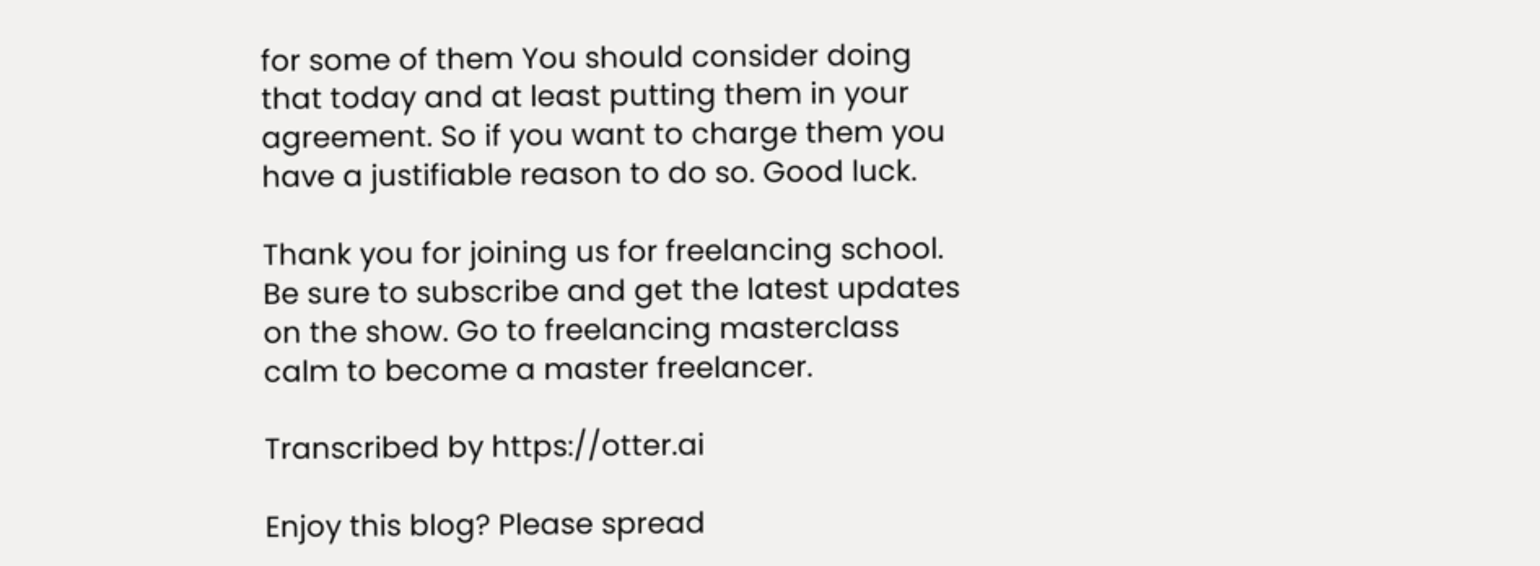for some of them You should consider doing that today and at least putting them in your agreement. So if you want to charge them you have a justifiable reason to do so. Good luck.

Thank you for joining us for freelancing school. Be sure to subscribe and get the latest updates on the show. Go to freelancing masterclass calm to become a master freelancer.

Transcribed by https://otter.ai

Enjoy this blog? Please spread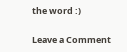the word :)

Leave a Comment